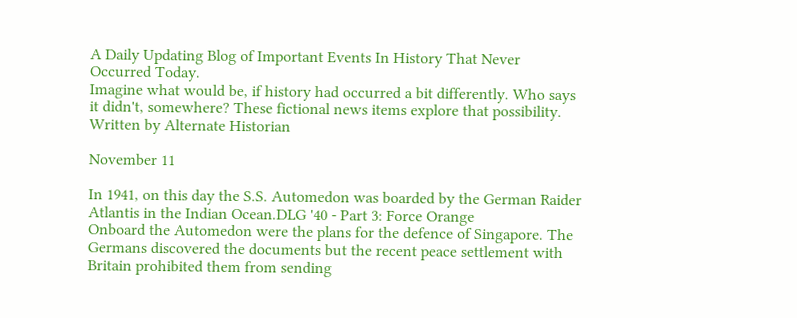A Daily Updating Blog of Important Events In History That Never Occurred Today.
Imagine what would be, if history had occurred a bit differently. Who says it didn't, somewhere? These fictional news items explore that possibility. Written by Alternate Historian

November 11

In 1941, on this day the S.S. Automedon was boarded by the German Raider Atlantis in the Indian Ocean.DLG '40 - Part 3: Force Orange
Onboard the Automedon were the plans for the defence of Singapore. The Germans discovered the documents but the recent peace settlement with Britain prohibited them from sending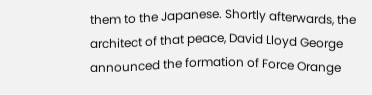them to the Japanese. Shortly afterwards, the architect of that peace, David Lloyd George announced the formation of Force Orange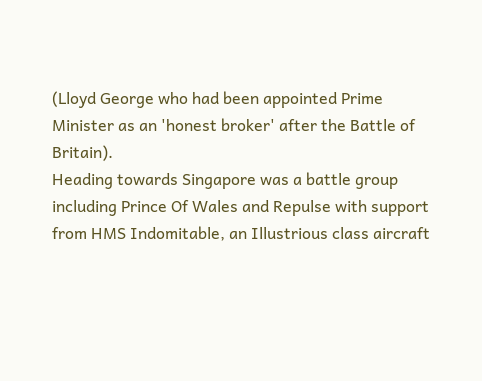(Lloyd George who had been appointed Prime Minister as an 'honest broker' after the Battle of Britain).
Heading towards Singapore was a battle group including Prince Of Wales and Repulse with support from HMS Indomitable, an Illustrious class aircraft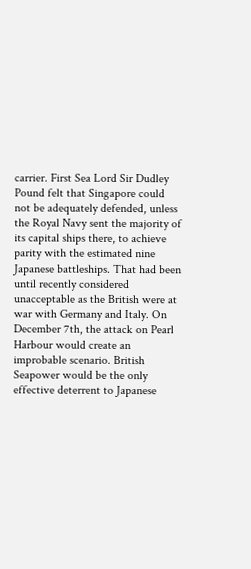carrier. First Sea Lord Sir Dudley Pound felt that Singapore could not be adequately defended, unless the Royal Navy sent the majority of its capital ships there, to achieve parity with the estimated nine Japanese battleships. That had been until recently considered unacceptable as the British were at war with Germany and Italy. On December 7th, the attack on Pearl Harbour would create an improbable scenario. British Seapower would be the only effective deterrent to Japanese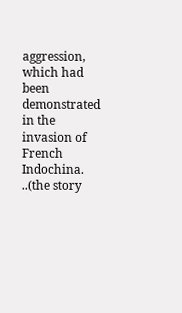aggression, which had been demonstrated in the invasion of French Indochina. ..(the story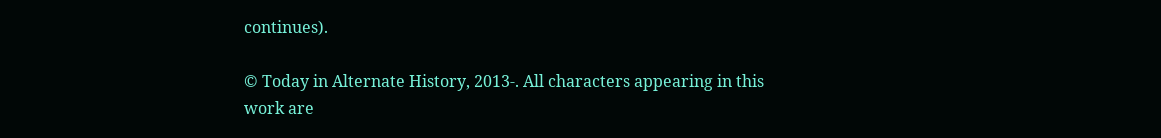continues).

© Today in Alternate History, 2013-. All characters appearing in this work are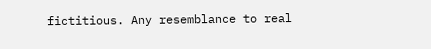fictitious. Any resemblance to real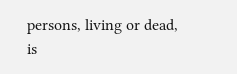persons, living or dead, is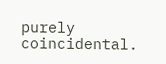purely coincidental.